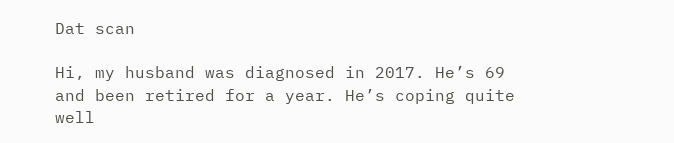Dat scan

Hi, my husband was diagnosed in 2017. He’s 69 and been retired for a year. He’s coping quite well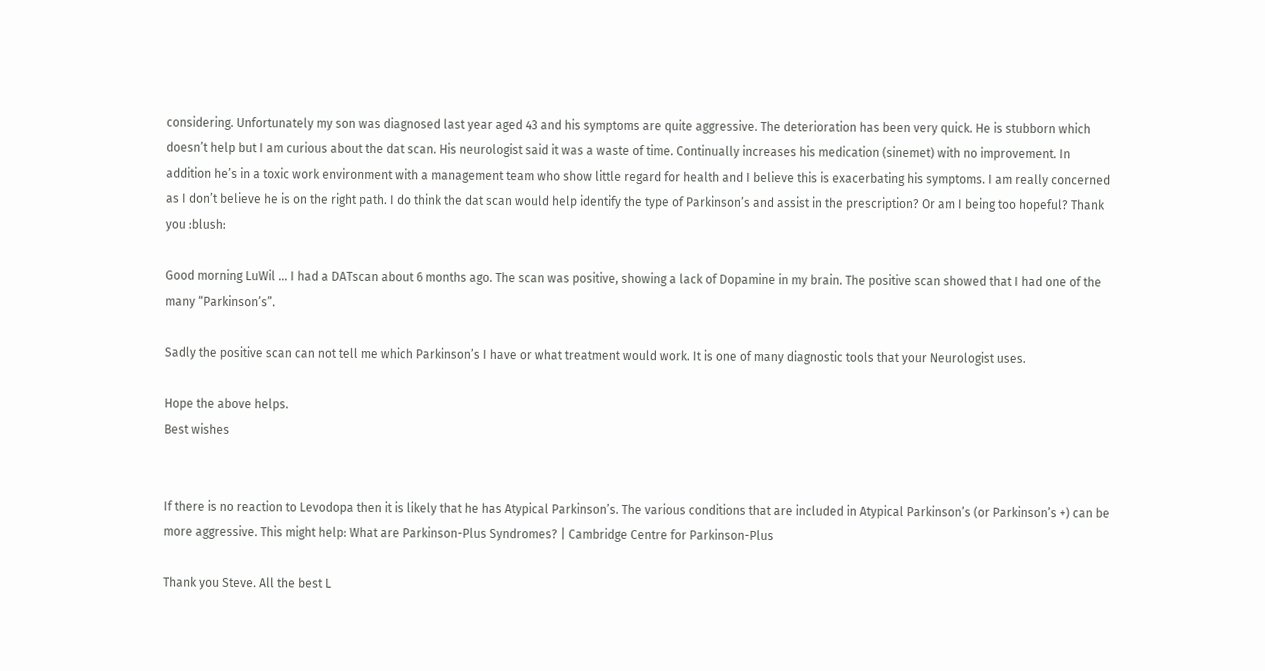considering. Unfortunately my son was diagnosed last year aged 43 and his symptoms are quite aggressive. The deterioration has been very quick. He is stubborn which doesn’t help but I am curious about the dat scan. His neurologist said it was a waste of time. Continually increases his medication (sinemet) with no improvement. In addition he’s in a toxic work environment with a management team who show little regard for health and I believe this is exacerbating his symptoms. I am really concerned as I don’t believe he is on the right path. I do think the dat scan would help identify the type of Parkinson’s and assist in the prescription? Or am I being too hopeful? Thank you :blush:

Good morning LuWil … I had a DATscan about 6 months ago. The scan was positive, showing a lack of Dopamine in my brain. The positive scan showed that I had one of the many “Parkinson’s”.

Sadly the positive scan can not tell me which Parkinson’s I have or what treatment would work. It is one of many diagnostic tools that your Neurologist uses.

Hope the above helps.
Best wishes


If there is no reaction to Levodopa then it is likely that he has Atypical Parkinson’s. The various conditions that are included in Atypical Parkinson’s (or Parkinson’s +) can be more aggressive. This might help: What are Parkinson-Plus Syndromes? | Cambridge Centre for Parkinson-Plus

Thank you Steve. All the best L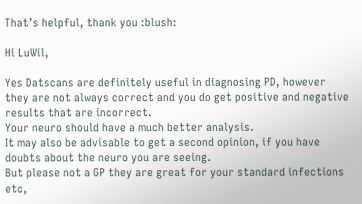That’s helpful, thank you :blush:

Hi LuWil,

Yes Datscans are definitely useful in diagnosing PD, however they are not always correct and you do get positive and negative results that are incorrect.
Your neuro should have a much better analysis.
It may also be advisable to get a second opinion, if you have doubts about the neuro you are seeing.
But please not a GP they are great for your standard infections etc,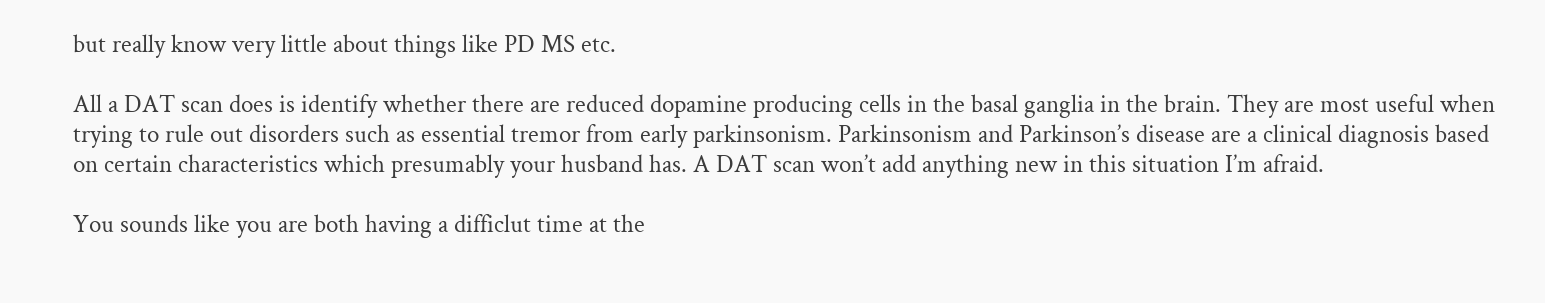but really know very little about things like PD MS etc.

All a DAT scan does is identify whether there are reduced dopamine producing cells in the basal ganglia in the brain. They are most useful when trying to rule out disorders such as essential tremor from early parkinsonism. Parkinsonism and Parkinson’s disease are a clinical diagnosis based on certain characteristics which presumably your husband has. A DAT scan won’t add anything new in this situation I’m afraid.

You sounds like you are both having a difficlut time at the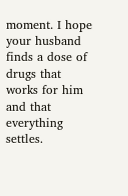moment. I hope your husband finds a dose of drugs that works for him and that everything settles.